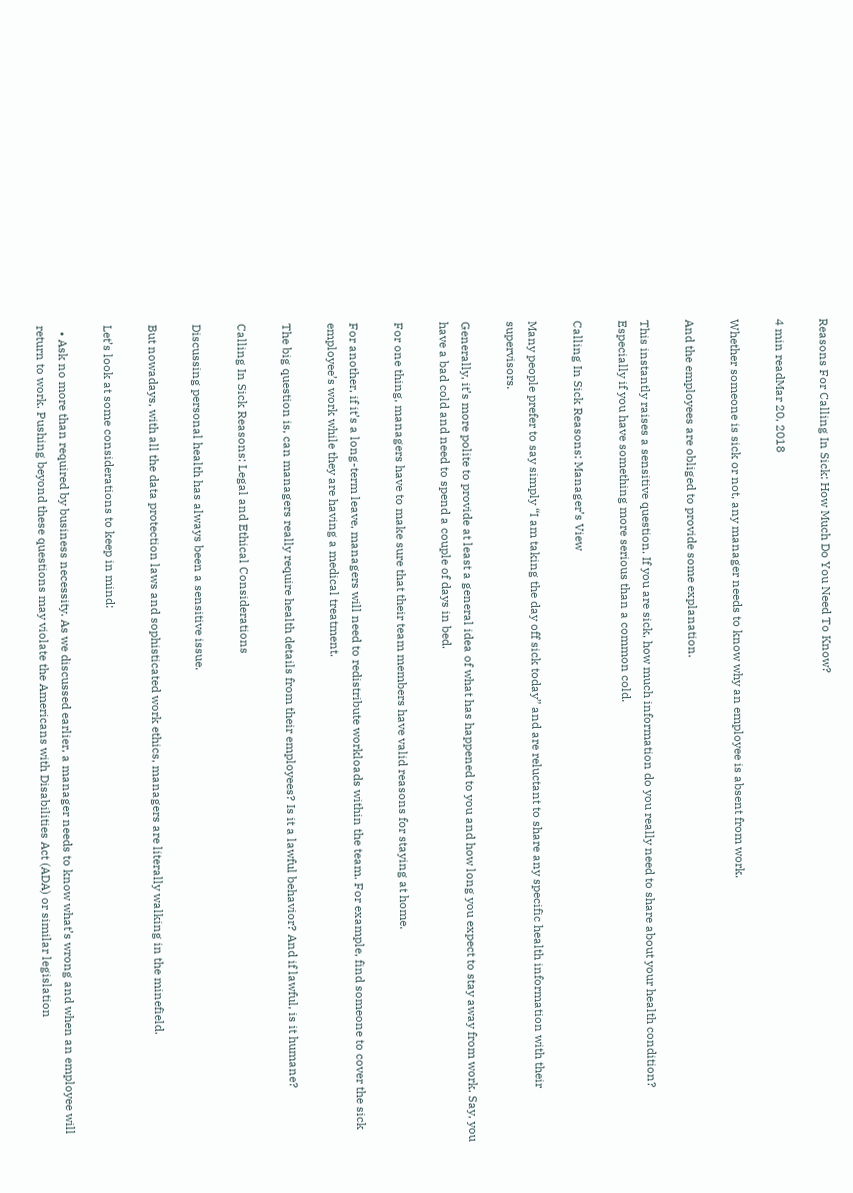Reasons For Calling In Sick: How Much Do You Need To Know?

4 min readMar 20, 2018

Whether someone is sick or not, any manager needs to know why an employee is absent from work.

And the employees are obliged to provide some explanation.

This instantly raises a sensitive question. If you are sick, how much information do you really need to share about your health condition? Especially if you have something more serious than a common cold.

Calling In Sick Reasons: Manager’s View

Many people prefer to say simply “I am taking the day off sick today” and are reluctant to share any specific health information with their supervisors.

Generally, it’s more polite to provide at least a general idea of what has happened to you and how long you expect to stay away from work. Say, you have a bad cold and need to spend a couple of days in bed.

For one thing, managers have to make sure that their team members have valid reasons for staying at home.

For another, if it’s a long-term leave, managers will need to redistribute workloads within the team. For example, find someone to cover the sick employee’s work while they are having a medical treatment.

The big question is, can managers really require health details from their employees? Is it a lawful behavior? And if lawful, is it humane?

Calling In Sick Reasons: Legal and Ethical Considerations

Discussing personal health has always been a sensitive issue.

But nowadays, with all the data protection laws and sophisticated work ethics, managers are literally walking in the minefield.

Let’s look at some considerations to keep in mind:

  • Ask no more than required by business necessity. As we discussed earlier, a manager needs to know what’s wrong and when an employee will return to work. Pushing beyond these questions may violate the Americans with Disabilities Act (ADA) or similar legislation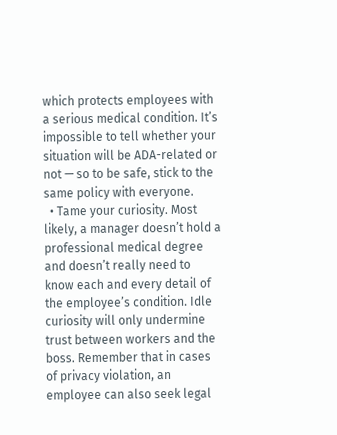which protects employees with a serious medical condition. It’s impossible to tell whether your situation will be ADA-related or not — so to be safe, stick to the same policy with everyone.
  • Tame your curiosity. Most likely, a manager doesn’t hold a professional medical degree and doesn’t really need to know each and every detail of the employee’s condition. Idle curiosity will only undermine trust between workers and the boss. Remember that in cases of privacy violation, an employee can also seek legal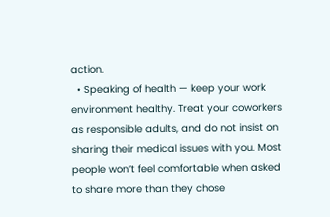action.
  • Speaking of health — keep your work environment healthy. Treat your coworkers as responsible adults, and do not insist on sharing their medical issues with you. Most people won’t feel comfortable when asked to share more than they chose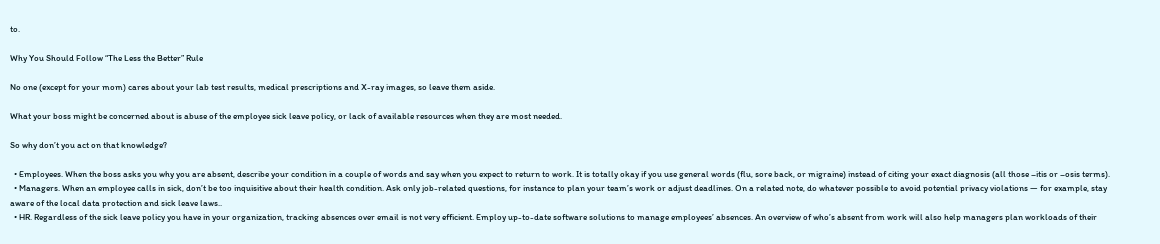to.

Why You Should Follow “The Less the Better” Rule

No one (except for your mom) cares about your lab test results, medical prescriptions and X-ray images, so leave them aside.

What your boss might be concerned about is abuse of the employee sick leave policy, or lack of available resources when they are most needed.

So why don’t you act on that knowledge?

  • Employees. When the boss asks you why you are absent, describe your condition in a couple of words and say when you expect to return to work. It is totally okay if you use general words (flu, sore back, or migraine) instead of citing your exact diagnosis (all those –itis or –osis terms).
  • Managers. When an employee calls in sick, don’t be too inquisitive about their health condition. Ask only job-related questions, for instance to plan your team’s work or adjust deadlines. On a related note, do whatever possible to avoid potential privacy violations — for example, stay aware of the local data protection and sick leave laws..
  • HR. Regardless of the sick leave policy you have in your organization, tracking absences over email is not very efficient. Employ up-to-date software solutions to manage employees’ absences. An overview of who’s absent from work will also help managers plan workloads of their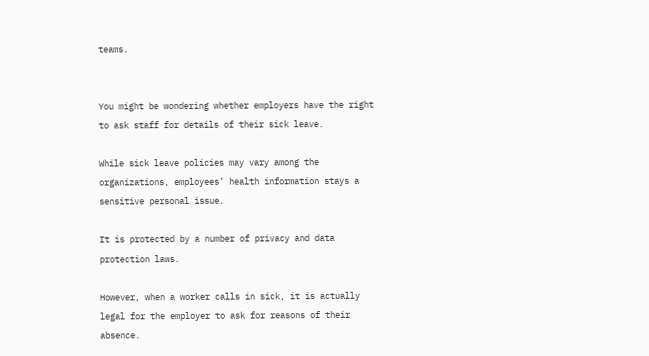teams.


You might be wondering whether employers have the right to ask staff for details of their sick leave.

While sick leave policies may vary among the organizations, employees’ health information stays a sensitive personal issue.

It is protected by a number of privacy and data protection laws.

However, when a worker calls in sick, it is actually legal for the employer to ask for reasons of their absence.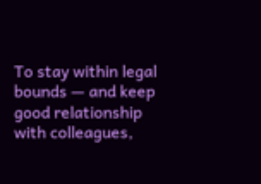To stay within legal bounds — and keep good relationship with colleagues,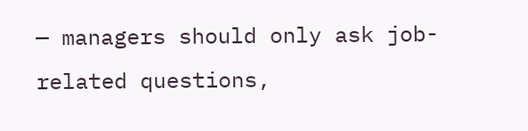— managers should only ask job-related questions,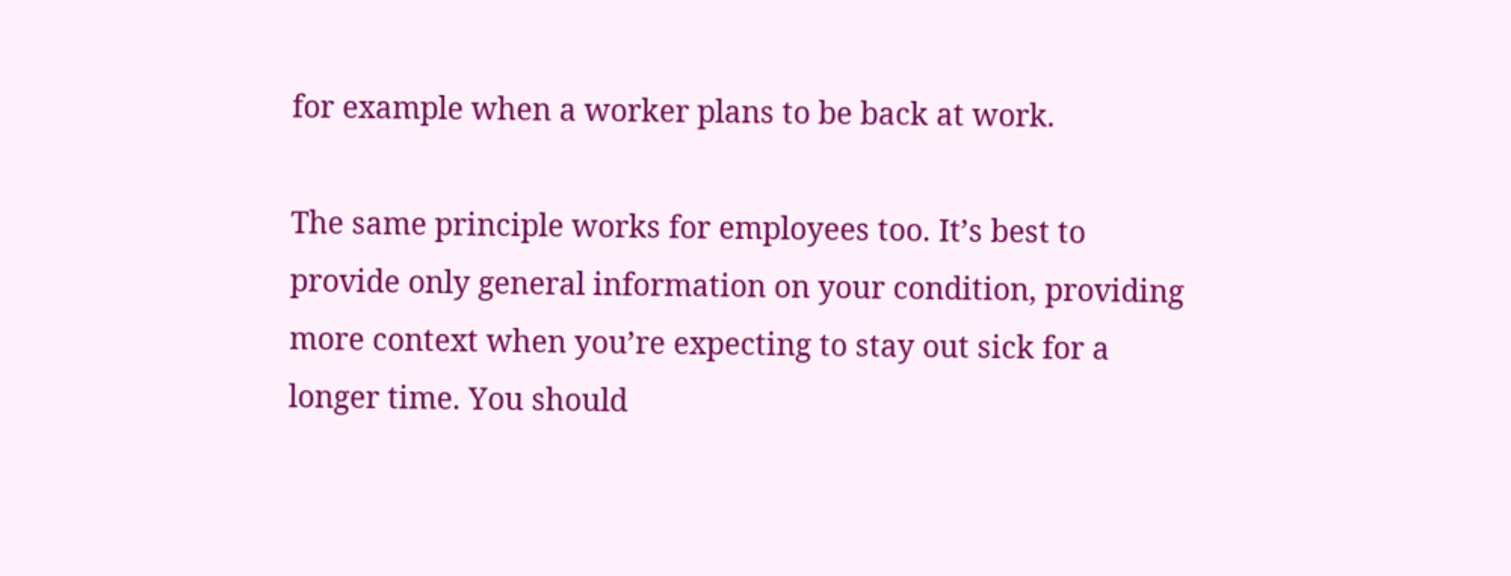for example when a worker plans to be back at work.

The same principle works for employees too. It’s best to provide only general information on your condition, providing more context when you’re expecting to stay out sick for a longer time. You should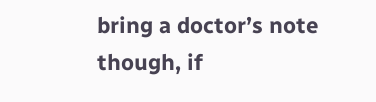bring a doctor’s note though, if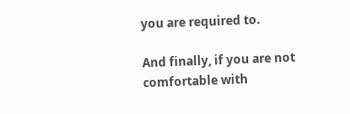you are required to.

And finally, if you are not comfortable with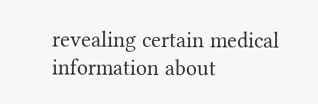revealing certain medical information about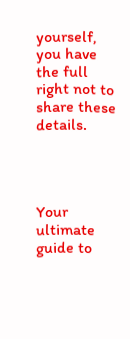yourself, you have the full right not to share these details.




Your ultimate guide to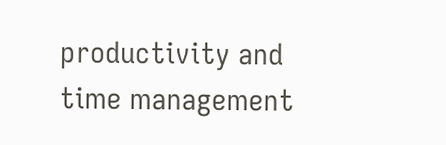productivity and time management